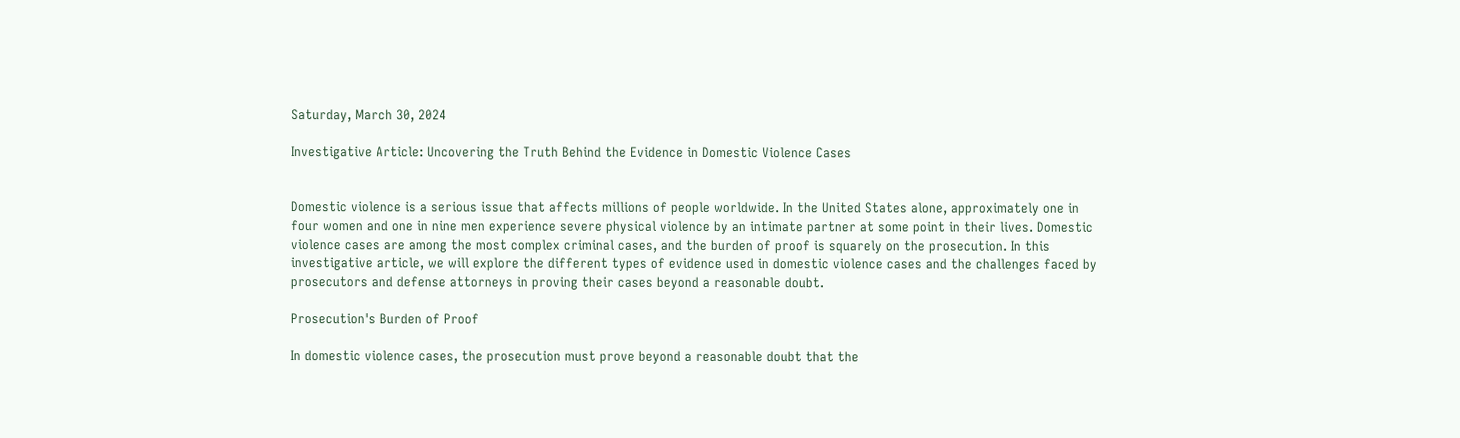Saturday, March 30, 2024

Investigative Article: Uncovering the Truth Behind the Evidence in Domestic Violence Cases


Domestic violence is a serious issue that affects millions of people worldwide. In the United States alone, approximately one in four women and one in nine men experience severe physical violence by an intimate partner at some point in their lives. Domestic violence cases are among the most complex criminal cases, and the burden of proof is squarely on the prosecution. In this investigative article, we will explore the different types of evidence used in domestic violence cases and the challenges faced by prosecutors and defense attorneys in proving their cases beyond a reasonable doubt.

Prosecution's Burden of Proof

In domestic violence cases, the prosecution must prove beyond a reasonable doubt that the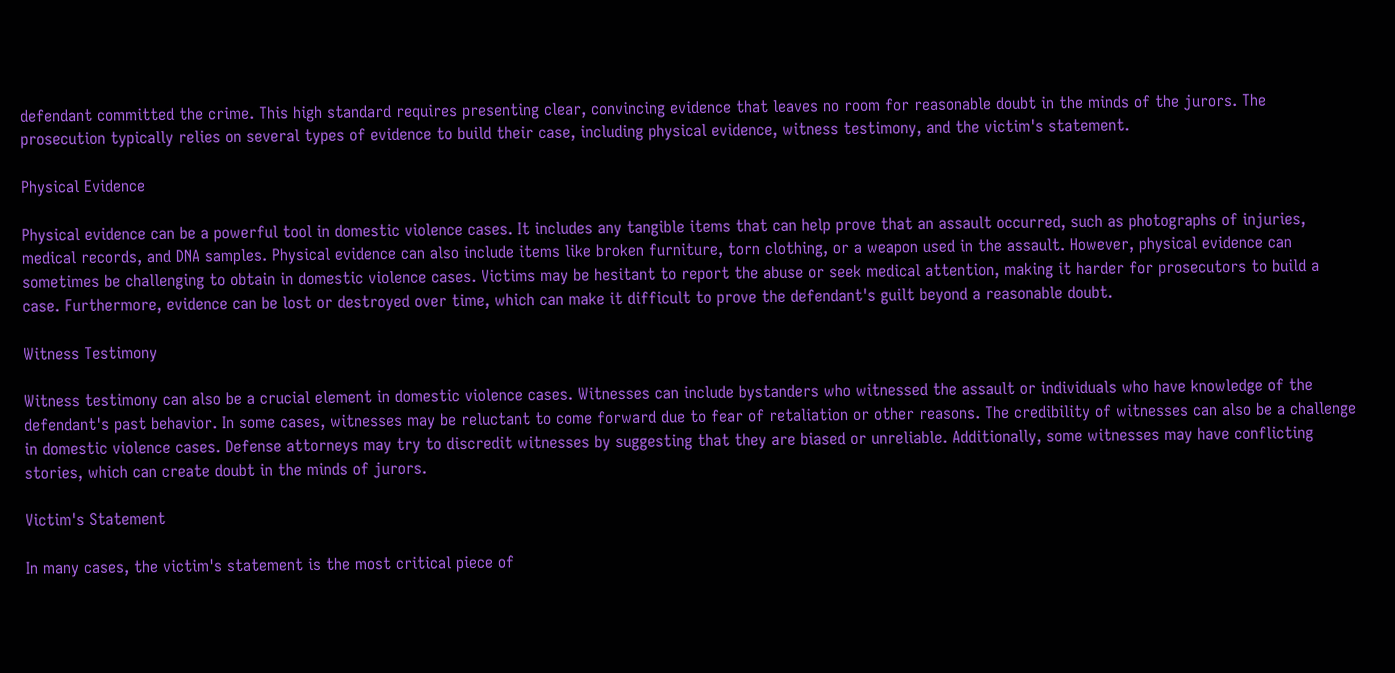defendant committed the crime. This high standard requires presenting clear, convincing evidence that leaves no room for reasonable doubt in the minds of the jurors. The prosecution typically relies on several types of evidence to build their case, including physical evidence, witness testimony, and the victim's statement.

Physical Evidence

Physical evidence can be a powerful tool in domestic violence cases. It includes any tangible items that can help prove that an assault occurred, such as photographs of injuries, medical records, and DNA samples. Physical evidence can also include items like broken furniture, torn clothing, or a weapon used in the assault. However, physical evidence can sometimes be challenging to obtain in domestic violence cases. Victims may be hesitant to report the abuse or seek medical attention, making it harder for prosecutors to build a case. Furthermore, evidence can be lost or destroyed over time, which can make it difficult to prove the defendant's guilt beyond a reasonable doubt.

Witness Testimony

Witness testimony can also be a crucial element in domestic violence cases. Witnesses can include bystanders who witnessed the assault or individuals who have knowledge of the defendant's past behavior. In some cases, witnesses may be reluctant to come forward due to fear of retaliation or other reasons. The credibility of witnesses can also be a challenge in domestic violence cases. Defense attorneys may try to discredit witnesses by suggesting that they are biased or unreliable. Additionally, some witnesses may have conflicting stories, which can create doubt in the minds of jurors.

Victim's Statement

In many cases, the victim's statement is the most critical piece of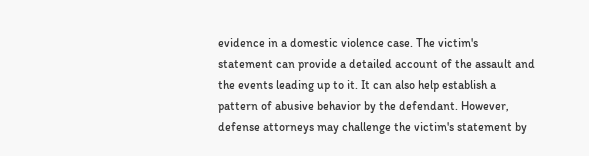evidence in a domestic violence case. The victim's statement can provide a detailed account of the assault and the events leading up to it. It can also help establish a pattern of abusive behavior by the defendant. However, defense attorneys may challenge the victim's statement by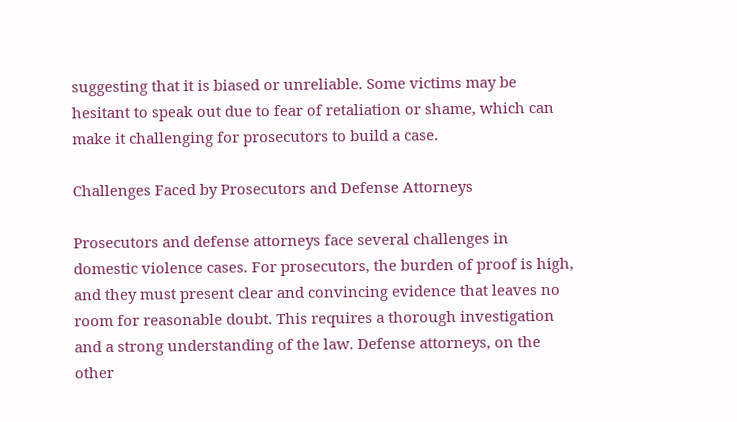suggesting that it is biased or unreliable. Some victims may be hesitant to speak out due to fear of retaliation or shame, which can make it challenging for prosecutors to build a case.

Challenges Faced by Prosecutors and Defense Attorneys

Prosecutors and defense attorneys face several challenges in domestic violence cases. For prosecutors, the burden of proof is high, and they must present clear and convincing evidence that leaves no room for reasonable doubt. This requires a thorough investigation and a strong understanding of the law. Defense attorneys, on the other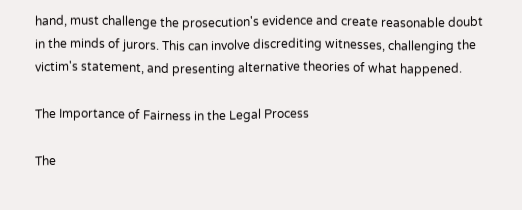hand, must challenge the prosecution's evidence and create reasonable doubt in the minds of jurors. This can involve discrediting witnesses, challenging the victim's statement, and presenting alternative theories of what happened.

The Importance of Fairness in the Legal Process

The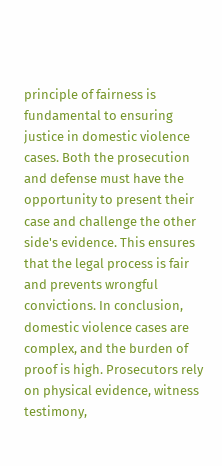principle of fairness is fundamental to ensuring justice in domestic violence cases. Both the prosecution and defense must have the opportunity to present their case and challenge the other side's evidence. This ensures that the legal process is fair and prevents wrongful convictions. In conclusion, domestic violence cases are complex, and the burden of proof is high. Prosecutors rely on physical evidence, witness testimony,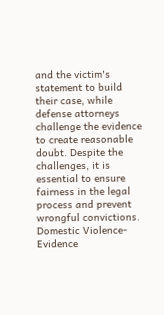and the victim's statement to build their case, while defense attorneys challenge the evidence to create reasonable doubt. Despite the challenges, it is essential to ensure fairness in the legal process and prevent wrongful convictions. Domestic Violence-Evidence